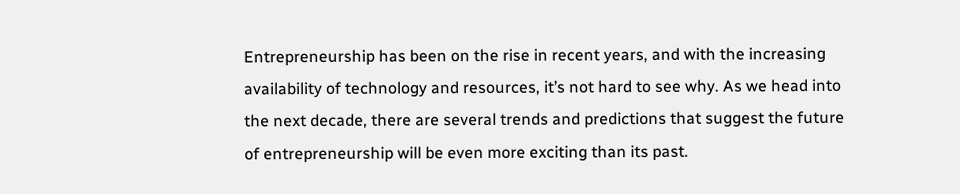Entrepreneurship has been on the rise in recent years, and with the increasing availability of technology and resources, it’s not hard to see why. As we head into the next decade, there are several trends and predictions that suggest the future of entrepreneurship will be even more exciting than its past.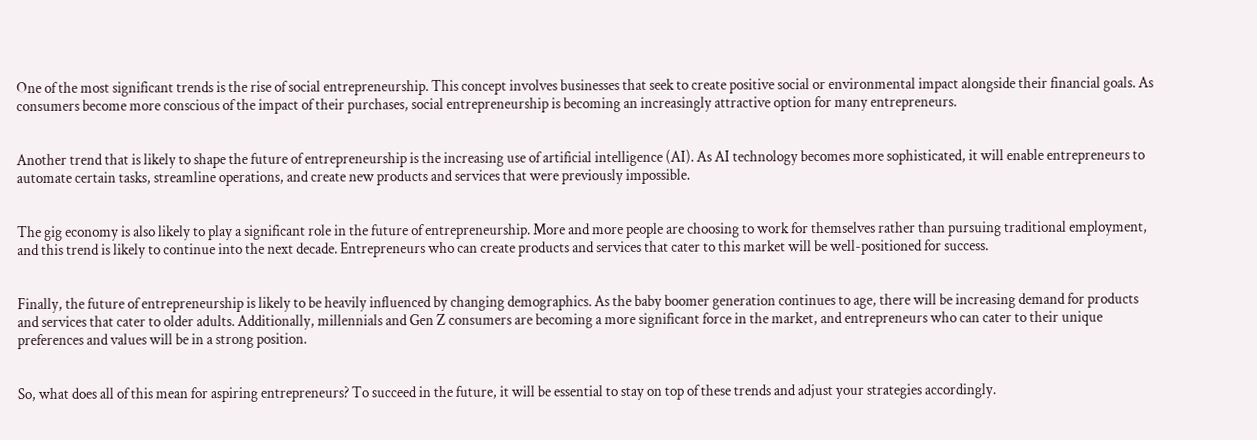One of the most significant trends is the rise of social entrepreneurship. This concept involves businesses that seek to create positive social or environmental impact alongside their financial goals. As consumers become more conscious of the impact of their purchases, social entrepreneurship is becoming an increasingly attractive option for many entrepreneurs.


Another trend that is likely to shape the future of entrepreneurship is the increasing use of artificial intelligence (AI). As AI technology becomes more sophisticated, it will enable entrepreneurs to automate certain tasks, streamline operations, and create new products and services that were previously impossible.


The gig economy is also likely to play a significant role in the future of entrepreneurship. More and more people are choosing to work for themselves rather than pursuing traditional employment, and this trend is likely to continue into the next decade. Entrepreneurs who can create products and services that cater to this market will be well-positioned for success.


Finally, the future of entrepreneurship is likely to be heavily influenced by changing demographics. As the baby boomer generation continues to age, there will be increasing demand for products and services that cater to older adults. Additionally, millennials and Gen Z consumers are becoming a more significant force in the market, and entrepreneurs who can cater to their unique preferences and values will be in a strong position.


So, what does all of this mean for aspiring entrepreneurs? To succeed in the future, it will be essential to stay on top of these trends and adjust your strategies accordingly.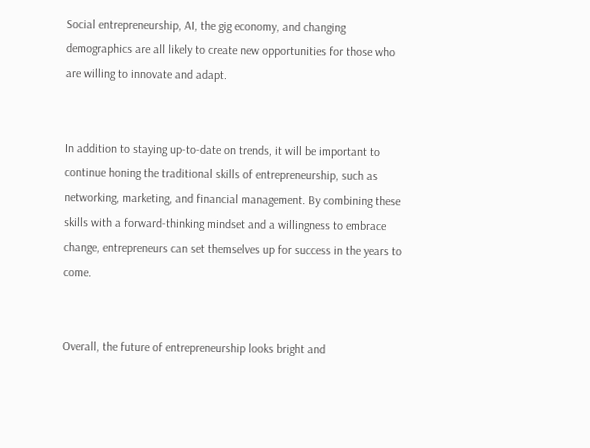Social entrepreneurship, AI, the gig economy, and changing demographics are all likely to create new opportunities for those who are willing to innovate and adapt.


In addition to staying up-to-date on trends, it will be important to continue honing the traditional skills of entrepreneurship, such as networking, marketing, and financial management. By combining these skills with a forward-thinking mindset and a willingness to embrace change, entrepreneurs can set themselves up for success in the years to come.


Overall, the future of entrepreneurship looks bright and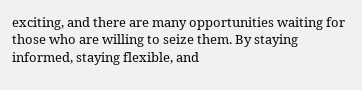exciting, and there are many opportunities waiting for those who are willing to seize them. By staying informed, staying flexible, and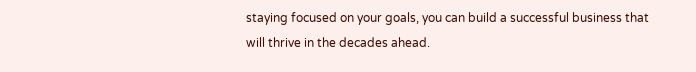staying focused on your goals, you can build a successful business that will thrive in the decades ahead.